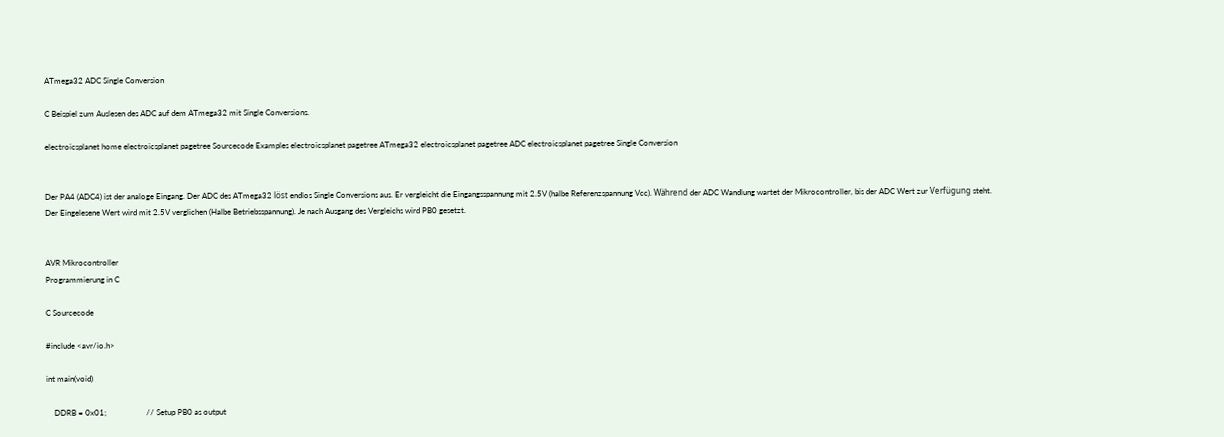ATmega32 ADC Single Conversion

C Beispiel zum Auslesen des ADC auf dem ATmega32 mit Single Conversions.

electroicsplanet home electroicsplanet pagetree Sourcecode Examples electroicsplanet pagetree ATmega32 electroicsplanet pagetree ADC electroicsplanet pagetree Single Conversion


Der PA4 (ADC4) ist der analoge Eingang. Der ADC des ATmega32 löst endlos Single Conversions aus. Er vergleicht die Eingangsspannung mit 2.5V (halbe Referenzspannung Vcc). Während der ADC Wandlung wartet der Mikrocontroller, bis der ADC Wert zur Verfügung steht. Der Eingelesene Wert wird mit 2.5V verglichen (Halbe Betriebsspannung). Je nach Ausgang des Vergleichs wird PB0 gesetzt.


AVR Mikrocontroller
Programmierung in C

C Sourcecode

#include <avr/io.h>

int main(void)

    DDRB = 0x01;                    // Setup PB0 as output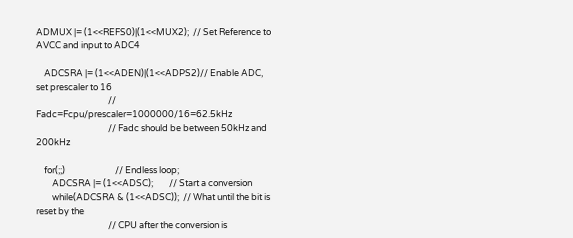ADMUX |= (1<<REFS0)|(1<<MUX2);  // Set Reference to AVCC and input to ADC4

    ADCSRA |= (1<<ADEN)|(1<<ADPS2)// Enable ADC, set prescaler to 16
                                    // Fadc=Fcpu/prescaler=1000000/16=62.5kHz
                                    // Fadc should be between 50kHz and 200kHz

    for(;;)                         // Endless loop;
        ADCSRA |= (1<<ADSC);        // Start a conversion
        while(ADCSRA & (1<<ADSC));  // What until the bit is reset by the
                                    // CPU after the conversion is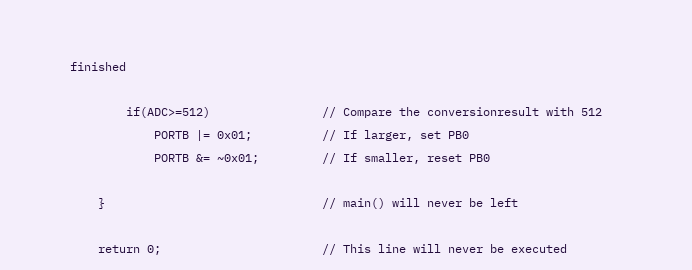finished

        if(ADC>=512)                // Compare the conversionresult with 512
            PORTB |= 0x01;          // If larger, set PB0
            PORTB &= ~0x01;         // If smaller, reset PB0

    }                               // main() will never be left

    return 0;                       // This line will never be executed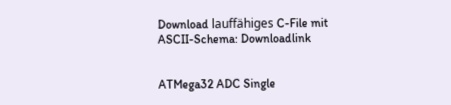Download lauffähiges C-File mit ASCII-Schema: Downloadlink


ATMega32 ADC Single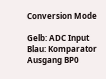Conversion Mode

Gelb: ADC Input
Blau: Komparator Ausgang BP0